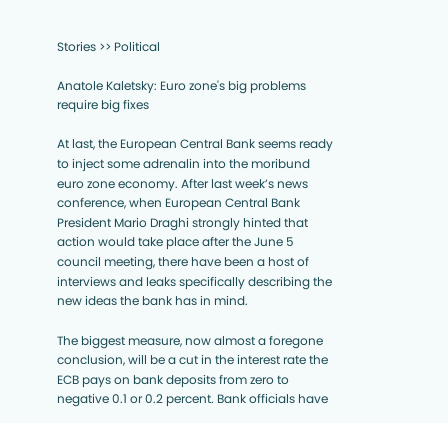Stories >> Political

Anatole Kaletsky: Euro zone's big problems require big fixes

At last, the European Central Bank seems ready to inject some adrenalin into the moribund euro zone economy. After last week’s news conference, when European Central Bank President Mario Draghi strongly hinted that action would take place after the June 5 council meeting, there have been a host of interviews and leaks specifically describing the new ideas the bank has in mind.

The biggest measure, now almost a foregone conclusion, will be a cut in the interest rate the ECB pays on bank deposits from zero to negative 0.1 or 0.2 percent. Bank officials have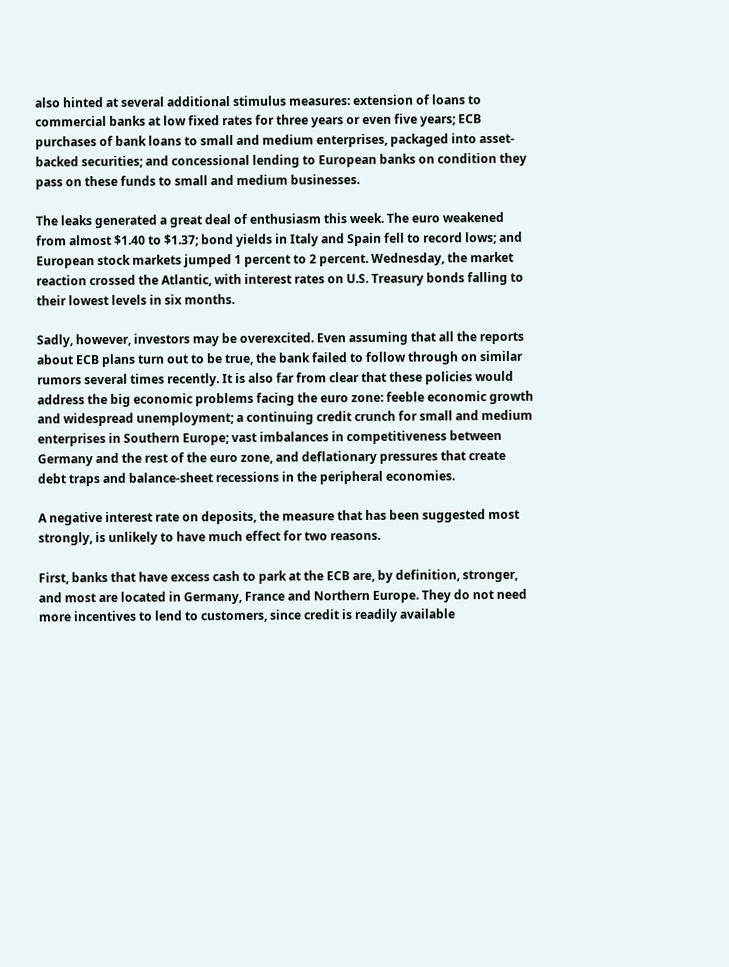also hinted at several additional stimulus measures: extension of loans to commercial banks at low fixed rates for three years or even five years; ECB purchases of bank loans to small and medium enterprises, packaged into asset-backed securities; and concessional lending to European banks on condition they pass on these funds to small and medium businesses.

The leaks generated a great deal of enthusiasm this week. The euro weakened from almost $1.40 to $1.37; bond yields in Italy and Spain fell to record lows; and European stock markets jumped 1 percent to 2 percent. Wednesday, the market reaction crossed the Atlantic, with interest rates on U.S. Treasury bonds falling to their lowest levels in six months.

Sadly, however, investors may be overexcited. Even assuming that all the reports about ECB plans turn out to be true, the bank failed to follow through on similar rumors several times recently. It is also far from clear that these policies would address the big economic problems facing the euro zone: feeble economic growth and widespread unemployment; a continuing credit crunch for small and medium enterprises in Southern Europe; vast imbalances in competitiveness between Germany and the rest of the euro zone, and deflationary pressures that create debt traps and balance-sheet recessions in the peripheral economies.

A negative interest rate on deposits, the measure that has been suggested most strongly, is unlikely to have much effect for two reasons.

First, banks that have excess cash to park at the ECB are, by definition, stronger, and most are located in Germany, France and Northern Europe. They do not need more incentives to lend to customers, since credit is readily available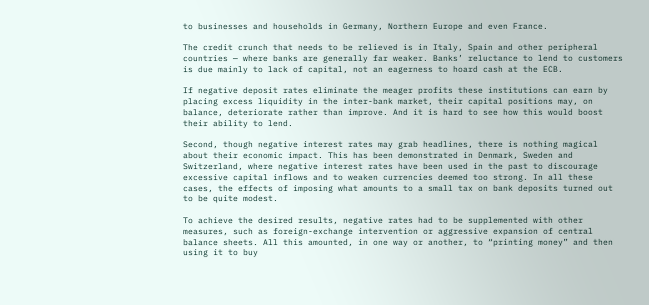to businesses and households in Germany, Northern Europe and even France.

The credit crunch that needs to be relieved is in Italy, Spain and other peripheral countries — where banks are generally far weaker. Banks’ reluctance to lend to customers is due mainly to lack of capital, not an eagerness to hoard cash at the ECB.

If negative deposit rates eliminate the meager profits these institutions can earn by placing excess liquidity in the inter-bank market, their capital positions may, on balance, deteriorate rather than improve. And it is hard to see how this would boost their ability to lend.

Second, though negative interest rates may grab headlines, there is nothing magical about their economic impact. This has been demonstrated in Denmark, Sweden and Switzerland, where negative interest rates have been used in the past to discourage excessive capital inflows and to weaken currencies deemed too strong. In all these cases, the effects of imposing what amounts to a small tax on bank deposits turned out to be quite modest.

To achieve the desired results, negative rates had to be supplemented with other measures, such as foreign-exchange intervention or aggressive expansion of central balance sheets. All this amounted, in one way or another, to “printing money” and then using it to buy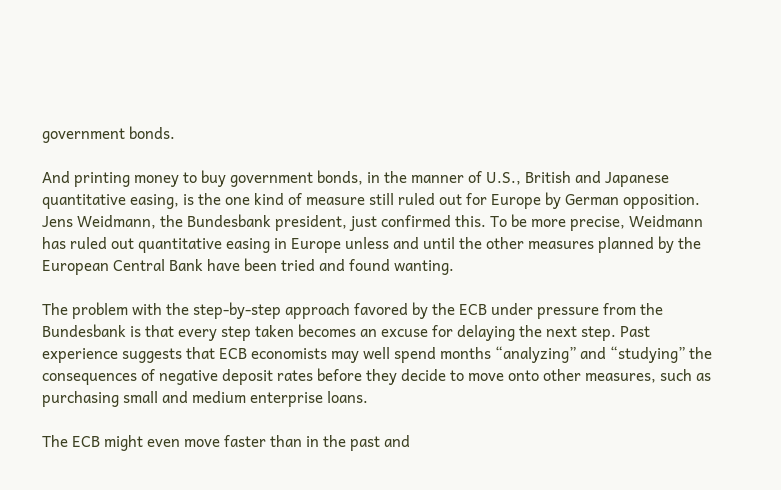government bonds.

And printing money to buy government bonds, in the manner of U.S., British and Japanese quantitative easing, is the one kind of measure still ruled out for Europe by German opposition. Jens Weidmann, the Bundesbank president, just confirmed this. To be more precise, Weidmann has ruled out quantitative easing in Europe unless and until the other measures planned by the European Central Bank have been tried and found wanting.

The problem with the step-by-step approach favored by the ECB under pressure from the Bundesbank is that every step taken becomes an excuse for delaying the next step. Past experience suggests that ECB economists may well spend months “analyzing” and “studying” the consequences of negative deposit rates before they decide to move onto other measures, such as purchasing small and medium enterprise loans.

The ECB might even move faster than in the past and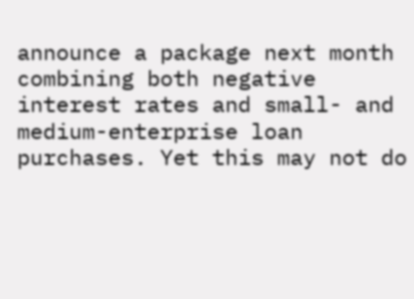announce a package next month combining both negative interest rates and small- and medium-enterprise loan purchases. Yet this may not do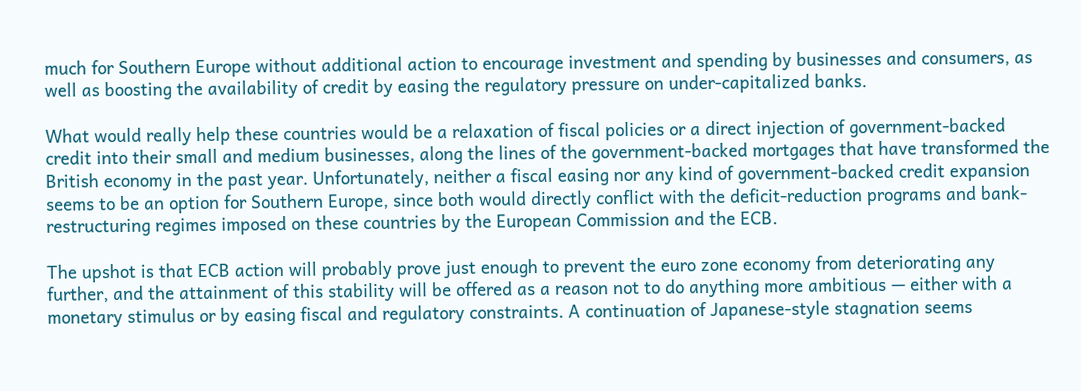much for Southern Europe without additional action to encourage investment and spending by businesses and consumers, as well as boosting the availability of credit by easing the regulatory pressure on under-capitalized banks.

What would really help these countries would be a relaxation of fiscal policies or a direct injection of government-backed credit into their small and medium businesses, along the lines of the government-backed mortgages that have transformed the British economy in the past year. Unfortunately, neither a fiscal easing nor any kind of government-backed credit expansion seems to be an option for Southern Europe, since both would directly conflict with the deficit-reduction programs and bank-restructuring regimes imposed on these countries by the European Commission and the ECB.

The upshot is that ECB action will probably prove just enough to prevent the euro zone economy from deteriorating any further, and the attainment of this stability will be offered as a reason not to do anything more ambitious — either with a monetary stimulus or by easing fiscal and regulatory constraints. A continuation of Japanese-style stagnation seems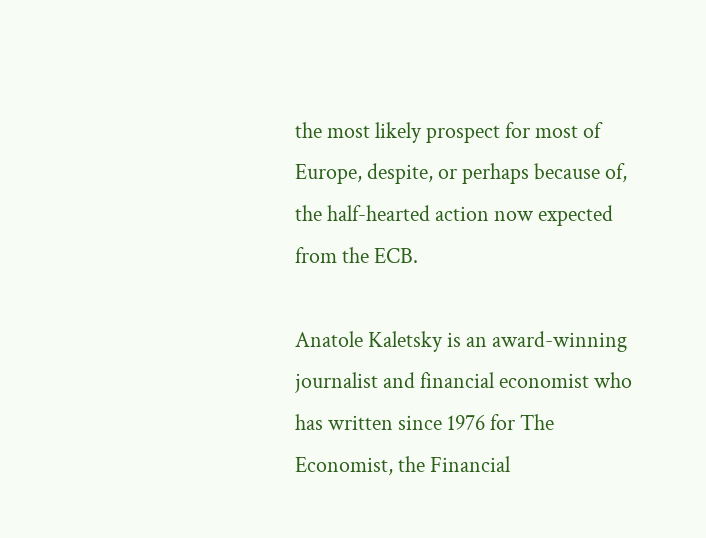the most likely prospect for most of Europe, despite, or perhaps because of, the half-hearted action now expected from the ECB.

Anatole Kaletsky is an award-winning journalist and financial economist who has written since 1976 for The Economist, the Financial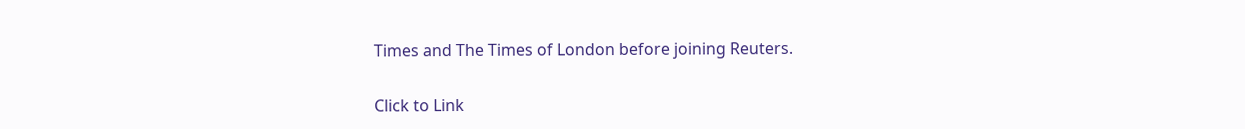Times and The Times of London before joining Reuters.

Click to Link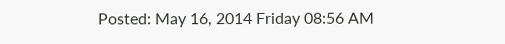Posted: May 16, 2014 Friday 08:56 AM